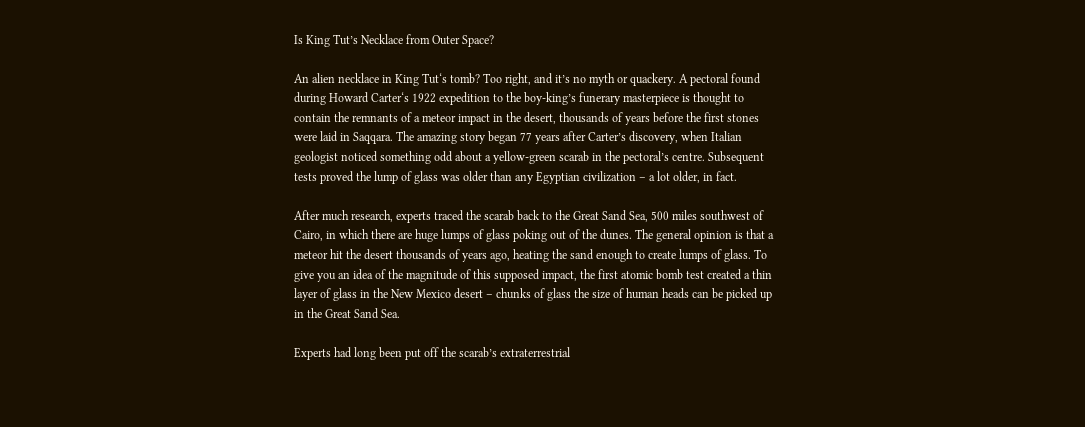Is King Tut’s Necklace from Outer Space?

An alien necklace in King Tut‘s tomb? Too right, and it’s no myth or quackery. A pectoral found during Howard Carter‘s 1922 expedition to the boy-king’s funerary masterpiece is thought to contain the remnants of a meteor impact in the desert, thousands of years before the first stones were laid in Saqqara. The amazing story began 77 years after Carter’s discovery, when Italian geologist noticed something odd about a yellow-green scarab in the pectoral’s centre. Subsequent tests proved the lump of glass was older than any Egyptian civilization – a lot older, in fact.

After much research, experts traced the scarab back to the Great Sand Sea, 500 miles southwest of Cairo, in which there are huge lumps of glass poking out of the dunes. The general opinion is that a meteor hit the desert thousands of years ago, heating the sand enough to create lumps of glass. To give you an idea of the magnitude of this supposed impact, the first atomic bomb test created a thin layer of glass in the New Mexico desert – chunks of glass the size of human heads can be picked up in the Great Sand Sea.

Experts had long been put off the scarab’s extraterrestrial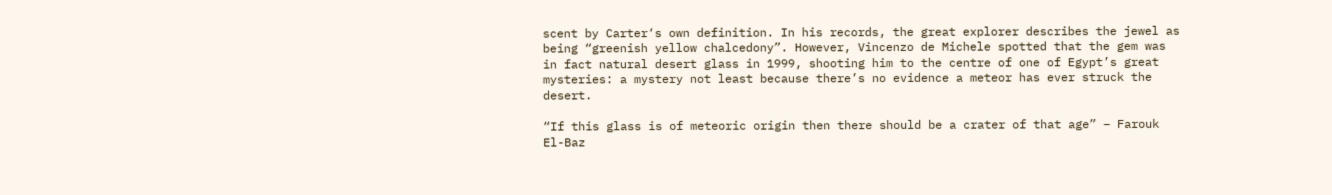scent by Carter‘s own definition. In his records, the great explorer describes the jewel as being “greenish yellow chalcedony”. However, Vincenzo de Michele spotted that the gem was in fact natural desert glass in 1999, shooting him to the centre of one of Egypt’s great mysteries: a mystery not least because there’s no evidence a meteor has ever struck the desert.

“If this glass is of meteoric origin then there should be a crater of that age” – Farouk El-Baz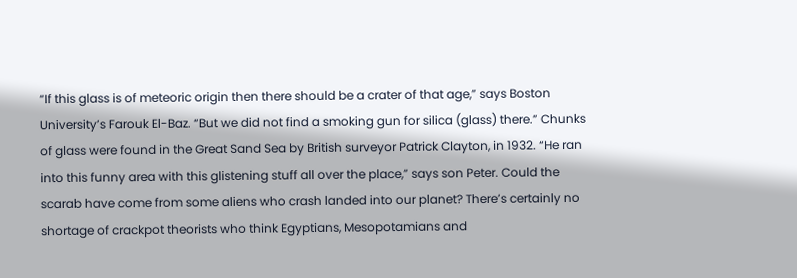“If this glass is of meteoric origin then there should be a crater of that age,” says Boston University’s Farouk El-Baz. “But we did not find a smoking gun for silica (glass) there.” Chunks of glass were found in the Great Sand Sea by British surveyor Patrick Clayton, in 1932. “He ran into this funny area with this glistening stuff all over the place,” says son Peter. Could the scarab have come from some aliens who crash landed into our planet? There’s certainly no shortage of crackpot theorists who think Egyptians, Mesopotamians and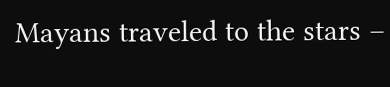Mayans traveled to the stars –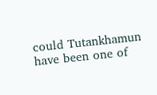could Tutankhamun have been one of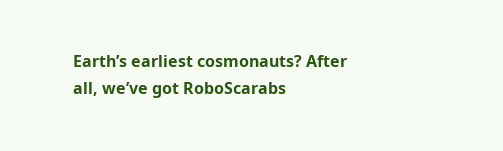Earth’s earliest cosmonauts? After all, we’ve got RoboScarabs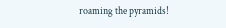roaming the pyramids!